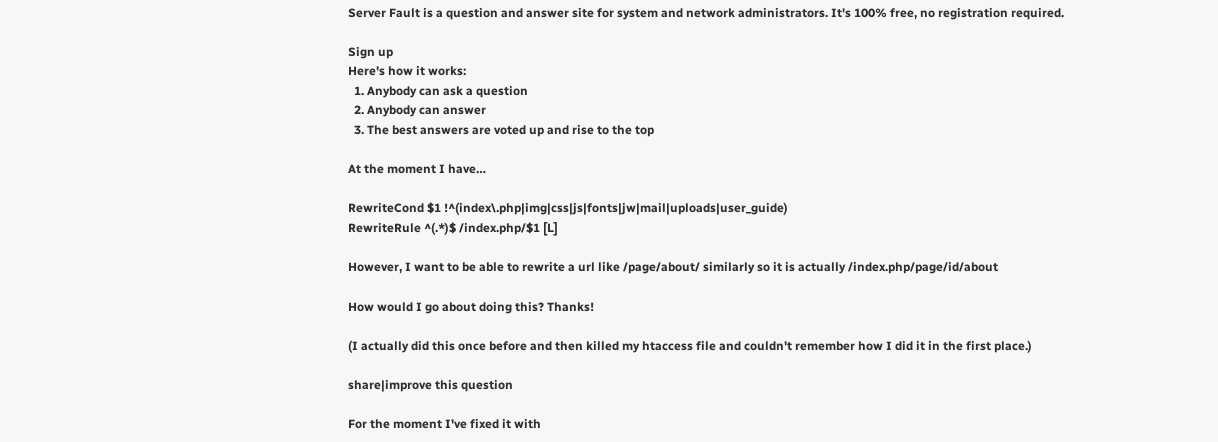Server Fault is a question and answer site for system and network administrators. It's 100% free, no registration required.

Sign up
Here's how it works:
  1. Anybody can ask a question
  2. Anybody can answer
  3. The best answers are voted up and rise to the top

At the moment I have…

RewriteCond $1 !^(index\.php|img|css|js|fonts|jw|mail|uploads|user_guide)
RewriteRule ^(.*)$ /index.php/$1 [L]

However, I want to be able to rewrite a url like /page/about/ similarly so it is actually /index.php/page/id/about

How would I go about doing this? Thanks!

(I actually did this once before and then killed my htaccess file and couldn't remember how I did it in the first place.)

share|improve this question

For the moment I've fixed it with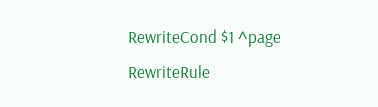RewriteCond $1 ^page
RewriteRule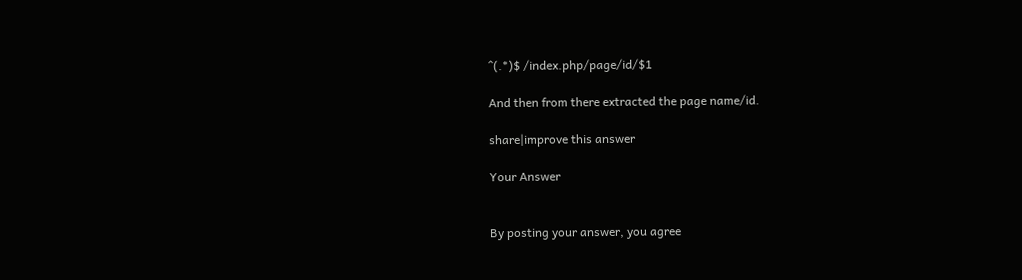^(.*)$ /index.php/page/id/$1

And then from there extracted the page name/id.

share|improve this answer

Your Answer


By posting your answer, you agree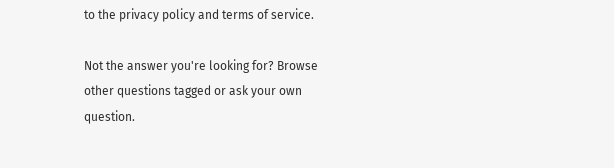to the privacy policy and terms of service.

Not the answer you're looking for? Browse other questions tagged or ask your own question.